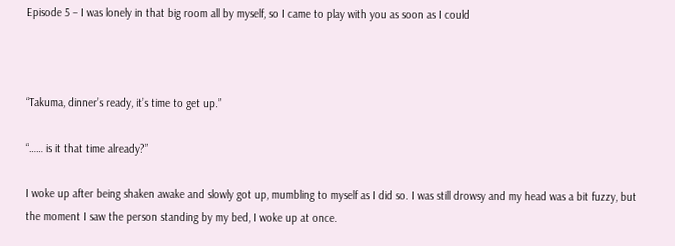Episode 5 – I was lonely in that big room all by myself, so I came to play with you as soon as I could



“Takuma, dinner’s ready, it’s time to get up.”

“…… is it that time already?”

I woke up after being shaken awake and slowly got up, mumbling to myself as I did so. I was still drowsy and my head was a bit fuzzy, but the moment I saw the person standing by my bed, I woke up at once.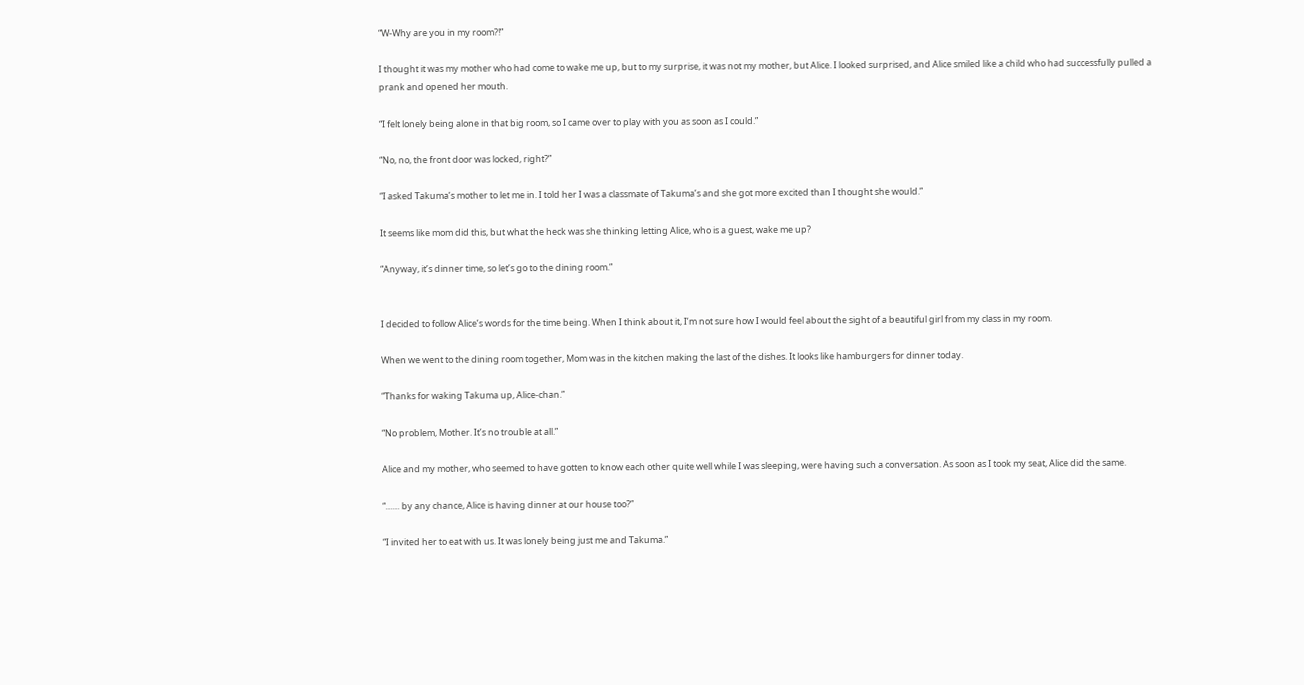“W-Why are you in my room?!”

I thought it was my mother who had come to wake me up, but to my surprise, it was not my mother, but Alice. I looked surprised, and Alice smiled like a child who had successfully pulled a prank and opened her mouth.

“I felt lonely being alone in that big room, so I came over to play with you as soon as I could.”

“No, no, the front door was locked, right?”

“I asked Takuma’s mother to let me in. I told her I was a classmate of Takuma’s and she got more excited than I thought she would.”

It seems like mom did this, but what the heck was she thinking letting Alice, who is a guest, wake me up?

“Anyway, it’s dinner time, so let’s go to the dining room.”


I decided to follow Alice’s words for the time being. When I think about it, I’m not sure how I would feel about the sight of a beautiful girl from my class in my room.

When we went to the dining room together, Mom was in the kitchen making the last of the dishes. It looks like hamburgers for dinner today.

“Thanks for waking Takuma up, Alice-chan.”

“No problem, Mother. It’s no trouble at all.”

Alice and my mother, who seemed to have gotten to know each other quite well while I was sleeping, were having such a conversation. As soon as I took my seat, Alice did the same.

“…… by any chance, Alice is having dinner at our house too?”

“I invited her to eat with us. It was lonely being just me and Takuma.”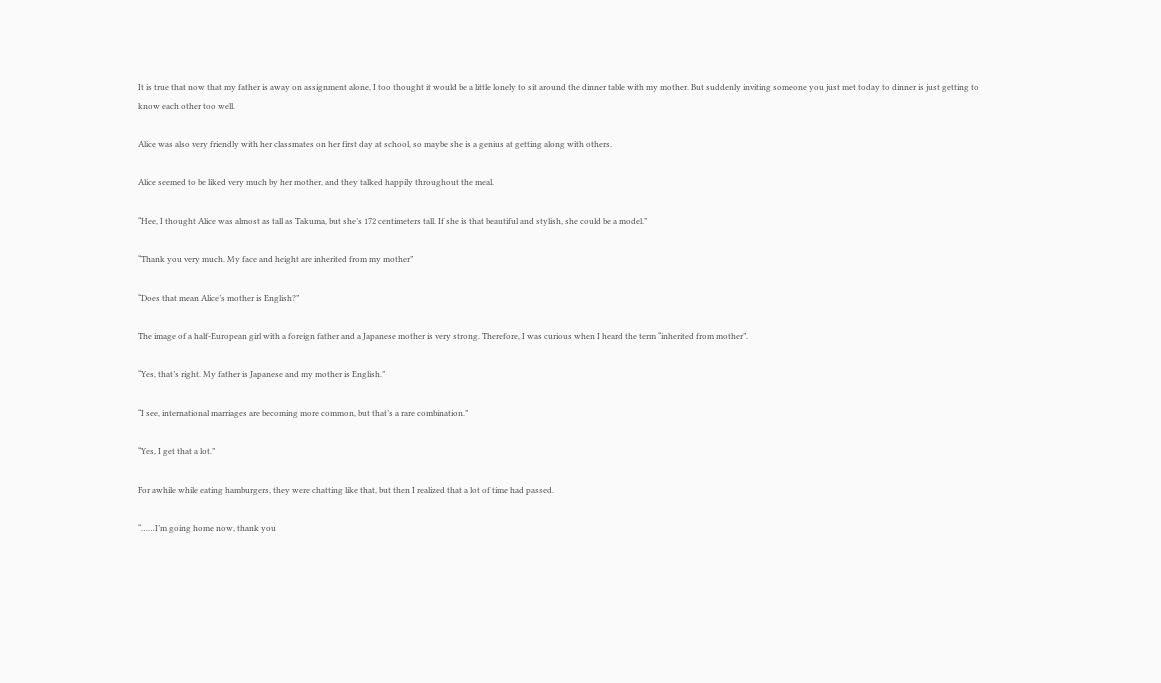It is true that now that my father is away on assignment alone, I too thought it would be a little lonely to sit around the dinner table with my mother. But suddenly inviting someone you just met today to dinner is just getting to know each other too well.

Alice was also very friendly with her classmates on her first day at school, so maybe she is a genius at getting along with others.

Alice seemed to be liked very much by her mother, and they talked happily throughout the meal.

“Hee, I thought Alice was almost as tall as Takuma, but she’s 172 centimeters tall. If she is that beautiful and stylish, she could be a model.”

“Thank you very much. My face and height are inherited from my mother”

“Does that mean Alice’s mother is English?”

The image of a half-European girl with a foreign father and a Japanese mother is very strong. Therefore, I was curious when I heard the term “inherited from mother”.

“Yes, that’s right. My father is Japanese and my mother is English.”

“I see, international marriages are becoming more common, but that’s a rare combination.”

“Yes, I get that a lot.”

For awhile while eating hamburgers, they were chatting like that, but then I realized that a lot of time had passed.

“……I’m going home now, thank you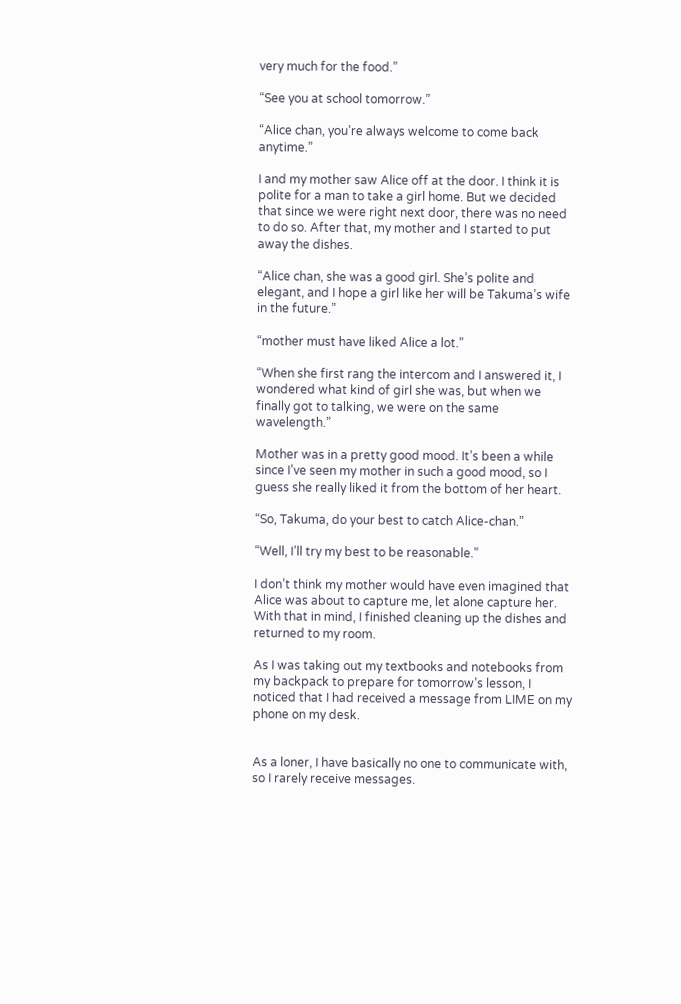very much for the food.”

“See you at school tomorrow.”

“Alice chan, you’re always welcome to come back anytime.”

I and my mother saw Alice off at the door. I think it is polite for a man to take a girl home. But we decided that since we were right next door, there was no need to do so. After that, my mother and I started to put away the dishes.

“Alice chan, she was a good girl. She’s polite and elegant, and I hope a girl like her will be Takuma’s wife in the future.”

“mother must have liked Alice a lot.”

“When she first rang the intercom and I answered it, I wondered what kind of girl she was, but when we finally got to talking, we were on the same wavelength.”

Mother was in a pretty good mood. It’s been a while since I’ve seen my mother in such a good mood, so I guess she really liked it from the bottom of her heart.

“So, Takuma, do your best to catch Alice-chan.”

“Well, I’ll try my best to be reasonable.”

I don’t think my mother would have even imagined that Alice was about to capture me, let alone capture her. With that in mind, I finished cleaning up the dishes and returned to my room.

As I was taking out my textbooks and notebooks from my backpack to prepare for tomorrow’s lesson, I noticed that I had received a message from LIME on my phone on my desk.


As a loner, I have basically no one to communicate with, so I rarely receive messages.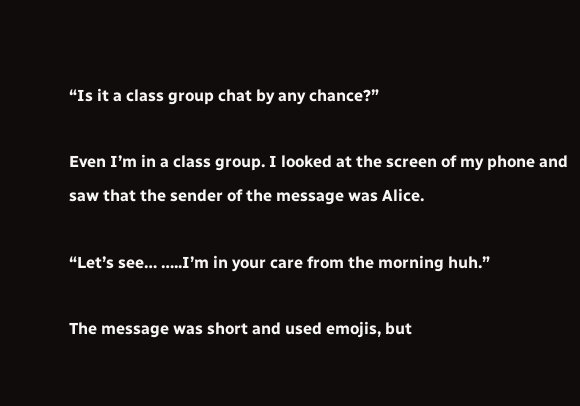“Is it a class group chat by any chance?”

Even I’m in a class group. I looked at the screen of my phone and saw that the sender of the message was Alice.

“Let’s see… …..I’m in your care from the morning huh.”

The message was short and used emojis, but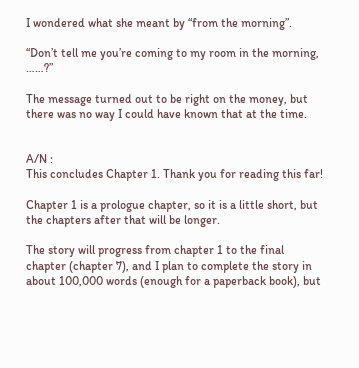I wondered what she meant by “from the morning”.

“Don’t tell me you’re coming to my room in the morning, ……?”

The message turned out to be right on the money, but there was no way I could have known that at the time.


A/N :
This concludes Chapter 1. Thank you for reading this far!

Chapter 1 is a prologue chapter, so it is a little short, but the chapters after that will be longer.

The story will progress from chapter 1 to the final chapter (chapter 7), and I plan to complete the story in about 100,000 words (enough for a paperback book), but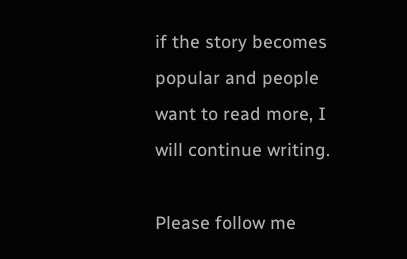if the story becomes popular and people want to read more, I will continue writing.

Please follow me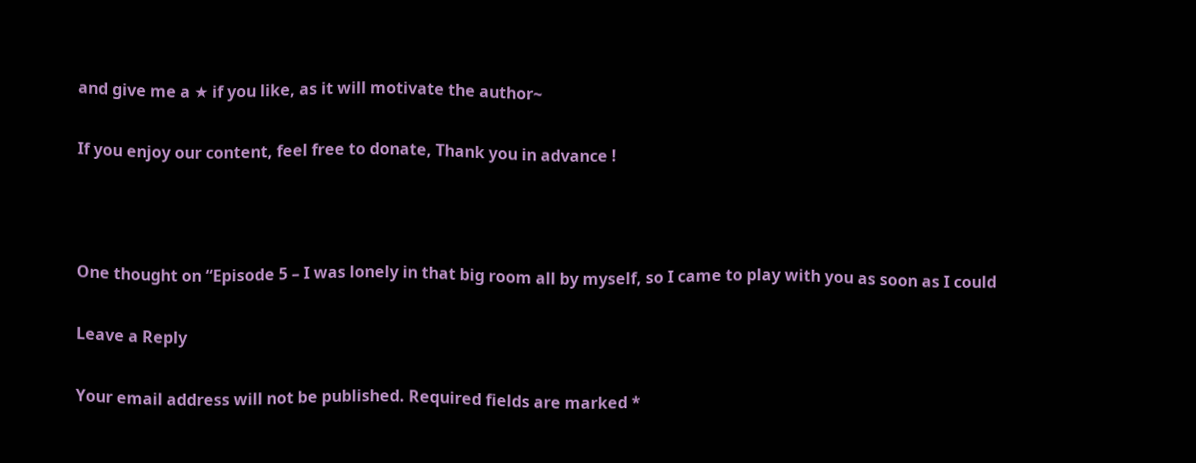and give me a ★ if you like, as it will motivate the author~

If you enjoy our content, feel free to donate, Thank you in advance !



One thought on “Episode 5 – I was lonely in that big room all by myself, so I came to play with you as soon as I could

Leave a Reply

Your email address will not be published. Required fields are marked *